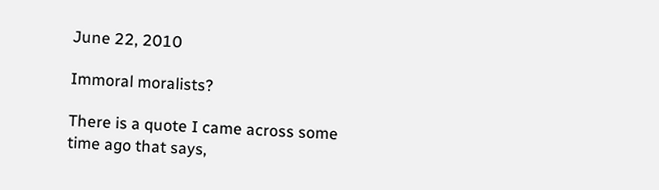June 22, 2010

Immoral moralists?

There is a quote I came across some time ago that says,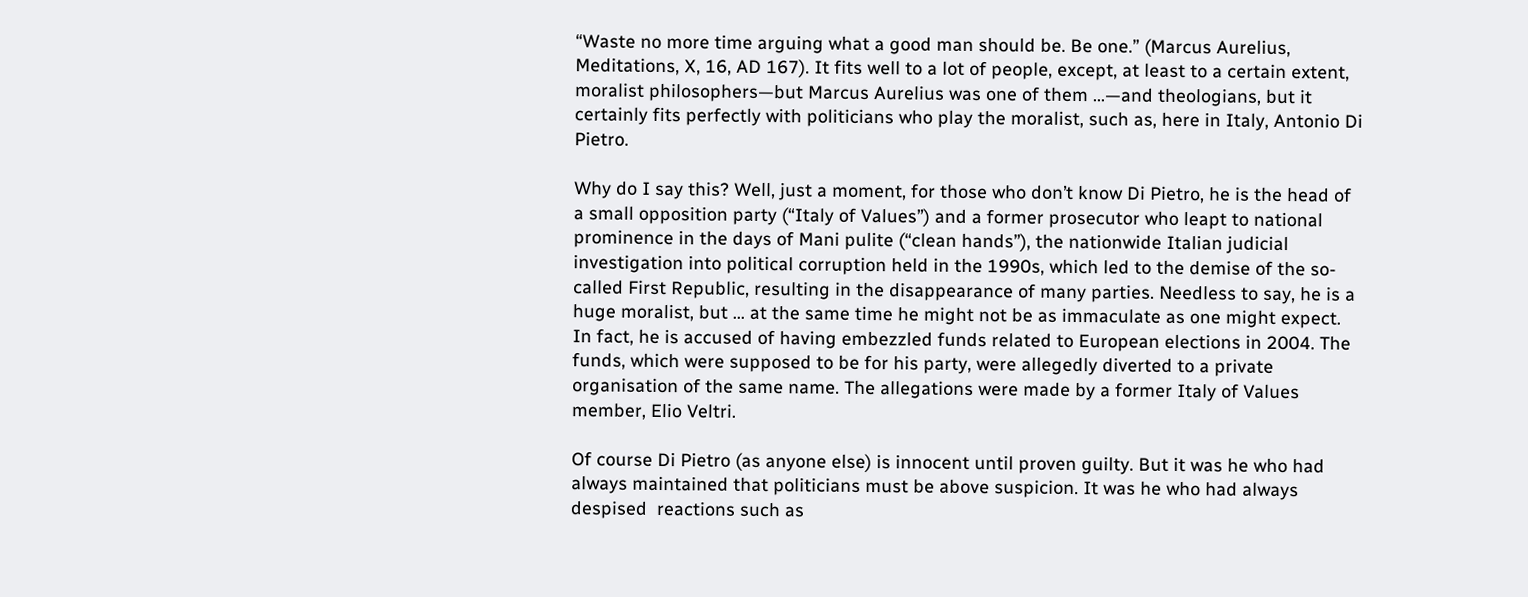“Waste no more time arguing what a good man should be. Be one.” (Marcus Aurelius, Meditations, X, 16, AD 167). It fits well to a lot of people, except, at least to a certain extent, moralist philosophers—but Marcus Aurelius was one of them …—and theologians, but it certainly fits perfectly with politicians who play the moralist, such as, here in Italy, Antonio Di Pietro.

Why do I say this? Well, just a moment, for those who don’t know Di Pietro, he is the head of a small opposition party (“Italy of Values”) and a former prosecutor who leapt to national prominence in the days of Mani pulite (“clean hands”), the nationwide Italian judicial investigation into political corruption held in the 1990s, which led to the demise of the so-called First Republic, resulting in the disappearance of many parties. Needless to say, he is a huge moralist, but … at the same time he might not be as immaculate as one might expect. In fact, he is accused of having embezzled funds related to European elections in 2004. The funds, which were supposed to be for his party, were allegedly diverted to a private organisation of the same name. The allegations were made by a former Italy of Values member, Elio Veltri.

Of course Di Pietro (as anyone else) is innocent until proven guilty. But it was he who had always maintained that politicians must be above suspicion. It was he who had always despised  reactions such as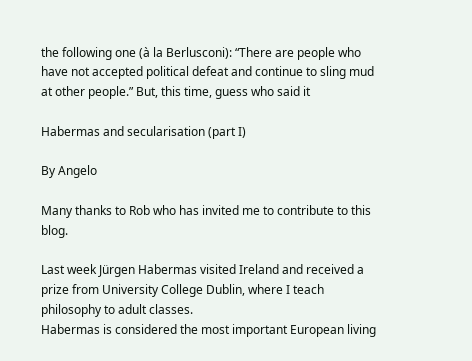the following one (à la Berlusconi): “There are people who have not accepted political defeat and continue to sling mud at other people.” But, this time, guess who said it

Habermas and secularisation (part I)

By Angelo

Many thanks to Rob who has invited me to contribute to this blog.

Last week Jürgen Habermas visited Ireland and received a prize from University College Dublin, where I teach philosophy to adult classes.
Habermas is considered the most important European living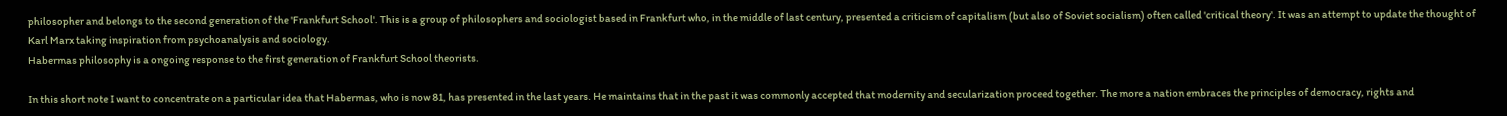philosopher and belongs to the second generation of the 'Frankfurt School'. This is a group of philosophers and sociologist based in Frankfurt who, in the middle of last century, presented a criticism of capitalism (but also of Soviet socialism) often called 'critical theory'. It was an attempt to update the thought of Karl Marx taking inspiration from psychoanalysis and sociology.
Habermas philosophy is a ongoing response to the first generation of Frankfurt School theorists.

In this short note I want to concentrate on a particular idea that Habermas, who is now 81, has presented in the last years. He maintains that in the past it was commonly accepted that modernity and secularization proceed together. The more a nation embraces the principles of democracy, rights and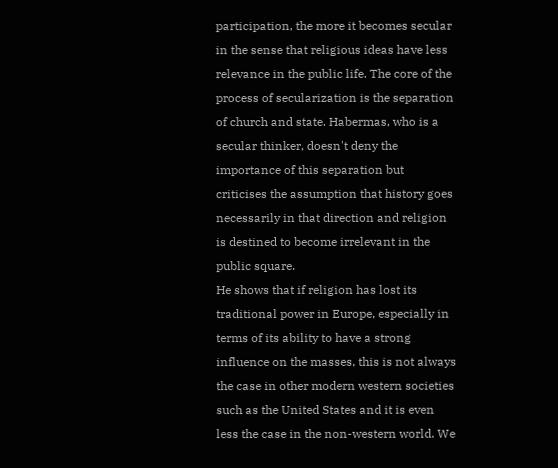participation, the more it becomes secular in the sense that religious ideas have less relevance in the public life. The core of the process of secularization is the separation of church and state. Habermas, who is a secular thinker, doesn't deny the importance of this separation but criticises the assumption that history goes necessarily in that direction and religion is destined to become irrelevant in the public square.
He shows that if religion has lost its traditional power in Europe, especially in terms of its ability to have a strong influence on the masses, this is not always the case in other modern western societies such as the United States and it is even less the case in the non-western world. We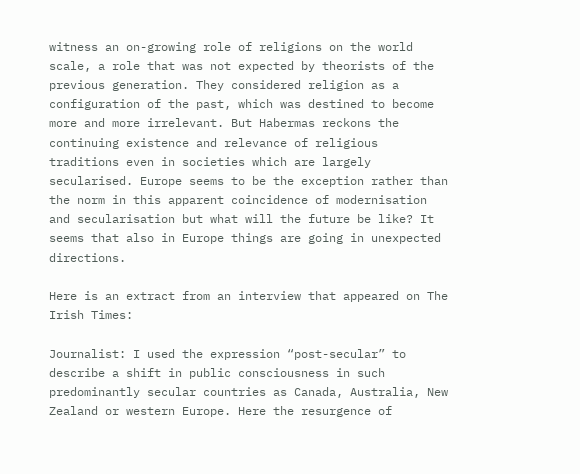witness an on-growing role of religions on the world scale, a role that was not expected by theorists of the previous generation. They considered religion as a configuration of the past, which was destined to become more and more irrelevant. But Habermas reckons the continuing existence and relevance of religious traditions even in societies which are largely secularised. Europe seems to be the exception rather than the norm in this apparent coincidence of modernisation and secularisation but what will the future be like? It seems that also in Europe things are going in unexpected directions.

Here is an extract from an interview that appeared on The Irish Times:

Journalist: I used the expression “post-secular” to describe a shift in public consciousness in such predominantly secular countries as Canada, Australia, New Zealand or western Europe. Here the resurgence of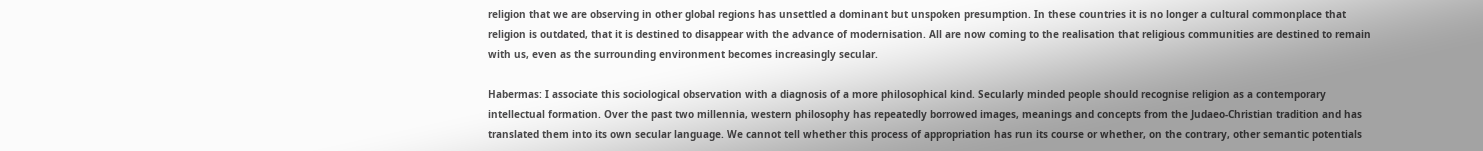religion that we are observing in other global regions has unsettled a dominant but unspoken presumption. In these countries it is no longer a cultural commonplace that religion is outdated, that it is destined to disappear with the advance of modernisation. All are now coming to the realisation that religious communities are destined to remain with us, even as the surrounding environment becomes increasingly secular.

Habermas: I associate this sociological observation with a diagnosis of a more philosophical kind. Secularly minded people should recognise religion as a contemporary intellectual formation. Over the past two millennia, western philosophy has repeatedly borrowed images, meanings and concepts from the Judaeo-Christian tradition and has translated them into its own secular language. We cannot tell whether this process of appropriation has run its course or whether, on the contrary, other semantic potentials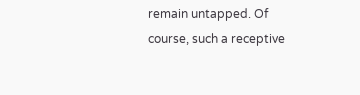remain untapped. Of course, such a receptive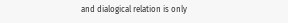and dialogical relation is only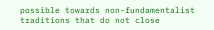possible towards non-fundamentalist traditions that do not close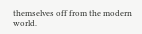themselves off from the modern world.